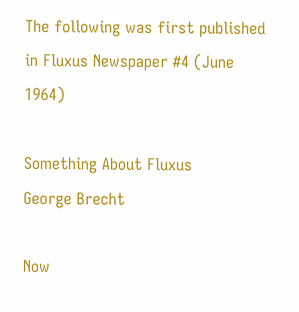The following was first published in Fluxus Newspaper #4 (June 1964)

Something About Fluxus
George Brecht

Now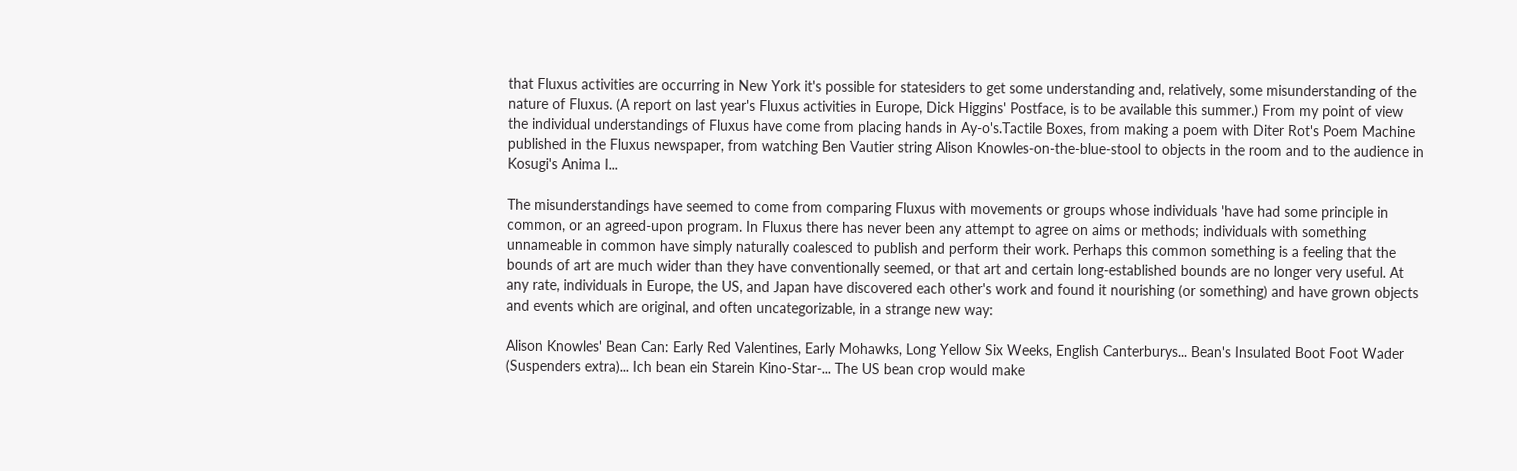that Fluxus activities are occurring in New York it's possible for statesiders to get some understanding and, relatively, some misunderstanding of the nature of Fluxus. (A report on last year's Fluxus activities in Europe, Dick Higgins' Postface, is to be available this summer.) From my point of view the individual understandings of Fluxus have come from placing hands in Ay-o's.Tactile Boxes, from making a poem with Diter Rot's Poem Machine published in the Fluxus newspaper, from watching Ben Vautier string Alison Knowles-on-the-blue-stool to objects in the room and to the audience in Kosugi's Anima I...

The misunderstandings have seemed to come from comparing Fluxus with movements or groups whose individuals 'have had some principle in common, or an agreed-upon program. In Fluxus there has never been any attempt to agree on aims or methods; individuals with something unnameable in common have simply naturally coalesced to publish and perform their work. Perhaps this common something is a feeling that the bounds of art are much wider than they have conventionally seemed, or that art and certain long-established bounds are no longer very useful. At any rate, individuals in Europe, the US, and Japan have discovered each other's work and found it nourishing (or something) and have grown objects and events which are original, and often uncategorizable, in a strange new way:

Alison Knowles' Bean Can: Early Red Valentines, Early Mohawks, Long Yellow Six Weeks, English Canterburys... Bean's Insulated Boot Foot Wader (Suspenders extra)... Ich bean ein Starein Kino-Star-... The US bean crop would make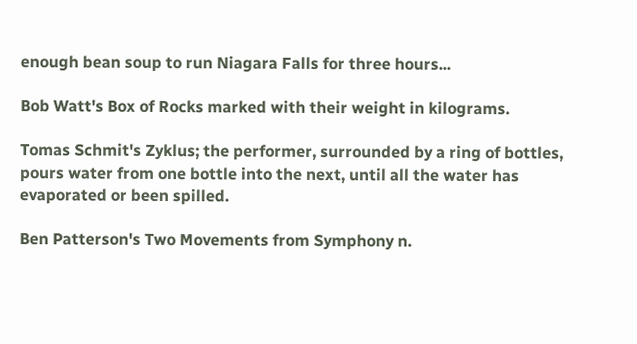enough bean soup to run Niagara Falls for three hours...

Bob Watt's Box of Rocks marked with their weight in kilograms.

Tomas Schmit's Zyklus; the performer, surrounded by a ring of bottles, pours water from one bottle into the next, until all the water has evaporated or been spilled.

Ben Patterson's Two Movements from Symphony n.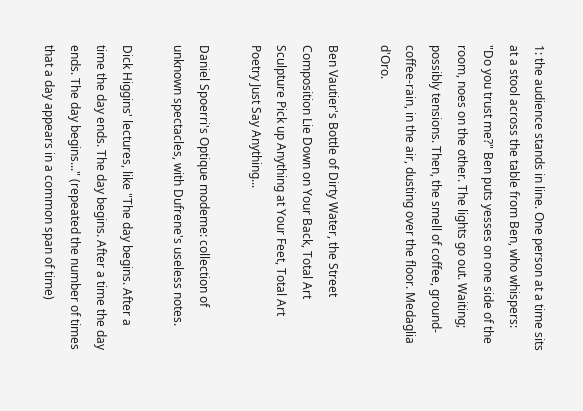1: the audience stands in line. One person at a time sits at a stool across the table from Ben, who whispers: "Do you trust me?" Ben puts yesses on one side of the room, noes on the other. The lights go out. Waiting; possibly tensions. Then, the smell of coffee, ground-coffee-rain, in the air, dusting over the floor. Medaglia d'Oro.

Ben Vautier's Bottle of Dirty Water, the Street Composition Lie Down on Your Back, Total Art Sculpture Pick up Anything at Your Feet, Total Art Poetry Just Say Anything...

Daniel Spoerri's Optique modeme: collection of unknown spectacles, with Dufrene's useless notes.

Dick Higgins' lectures, like "The day begins. After a time the day ends. The day begins. After a time the day ends. The day begins..." (repeated the number of times that a day appears in a common span of time)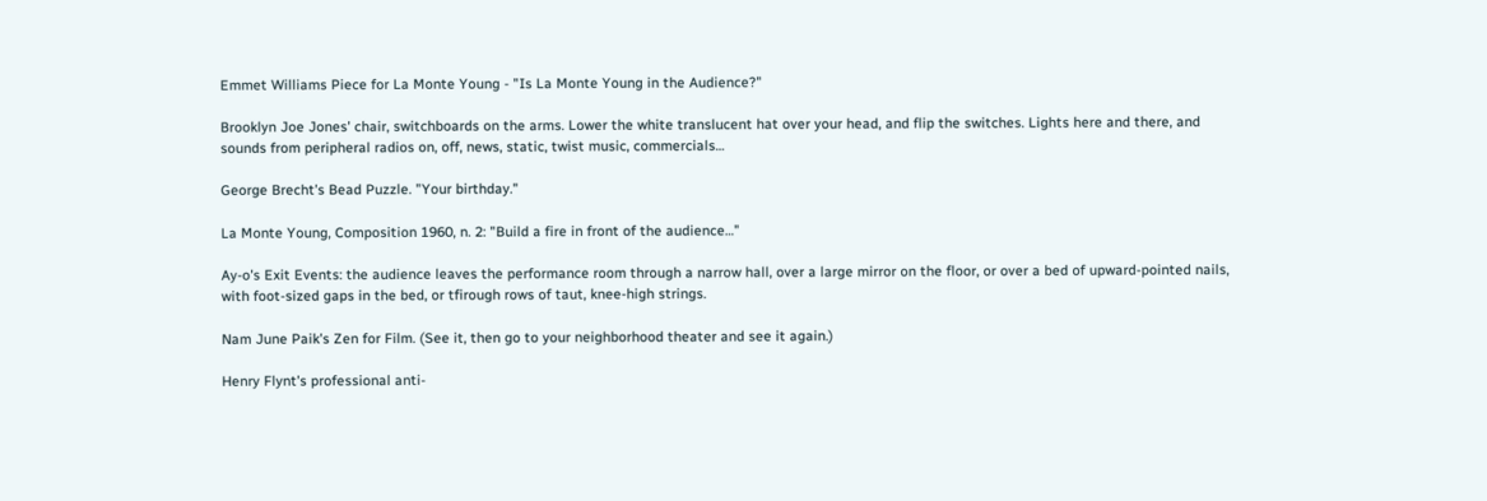Emmet Williams Piece for La Monte Young - "Is La Monte Young in the Audience?"

Brooklyn Joe Jones' chair, switchboards on the arms. Lower the white translucent hat over your head, and flip the switches. Lights here and there, and sounds from peripheral radios on, off, news, static, twist music, commercials...

George Brecht's Bead Puzzle. "Your birthday."

La Monte Young, Composition 1960, n. 2: "Build a fire in front of the audience..."

Ay-o's Exit Events: the audience leaves the performance room through a narrow hall, over a large mirror on the floor, or over a bed of upward-pointed nails, with foot-sized gaps in the bed, or tfirough rows of taut, knee-high strings.

Nam June Paik's Zen for Film. (See it, then go to your neighborhood theater and see it again.)

Henry Flynt's professional anti-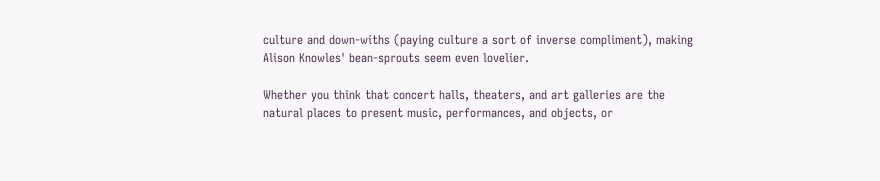culture and down-withs (paying culture a sort of inverse compliment), making Alison Knowles' bean-sprouts seem even lovelier.

Whether you think that concert halls, theaters, and art galleries are the natural places to present music, performances, and objects, or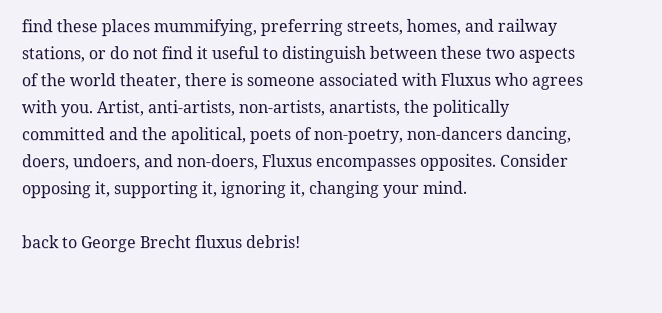find these places mummifying, preferring streets, homes, and railway stations, or do not find it useful to distinguish between these two aspects of the world theater, there is someone associated with Fluxus who agrees with you. Artist, anti-artists, non-artists, anartists, the politically committed and the apolitical, poets of non-poetry, non-dancers dancing, doers, undoers, and non-doers, Fluxus encompasses opposites. Consider opposing it, supporting it, ignoring it, changing your mind.

back to George Brecht fluxus debris!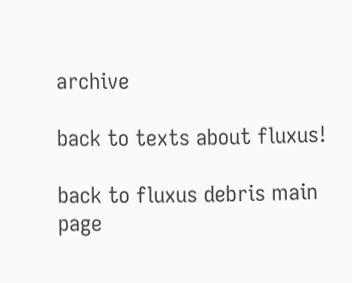archive

back to texts about fluxus!

back to fluxus debris main page